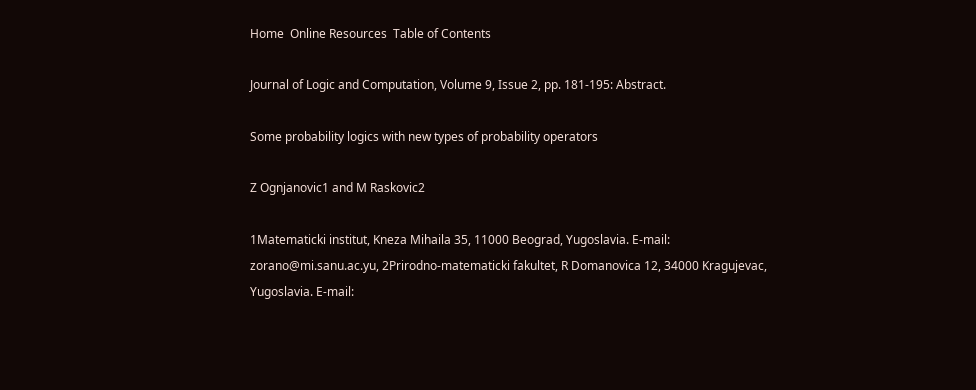Home  Online Resources  Table of Contents

Journal of Logic and Computation, Volume 9, Issue 2, pp. 181-195: Abstract.

Some probability logics with new types of probability operators

Z Ognjanovic1 and M Raskovic2

1Matematicki institut, Kneza Mihaila 35, 11000 Beograd, Yugoslavia. E-mail: zorano@mi.sanu.ac.yu, 2Prirodno-matematicki fakultet, R Domanovica 12, 34000 Kragujevac, Yugoslavia. E-mail: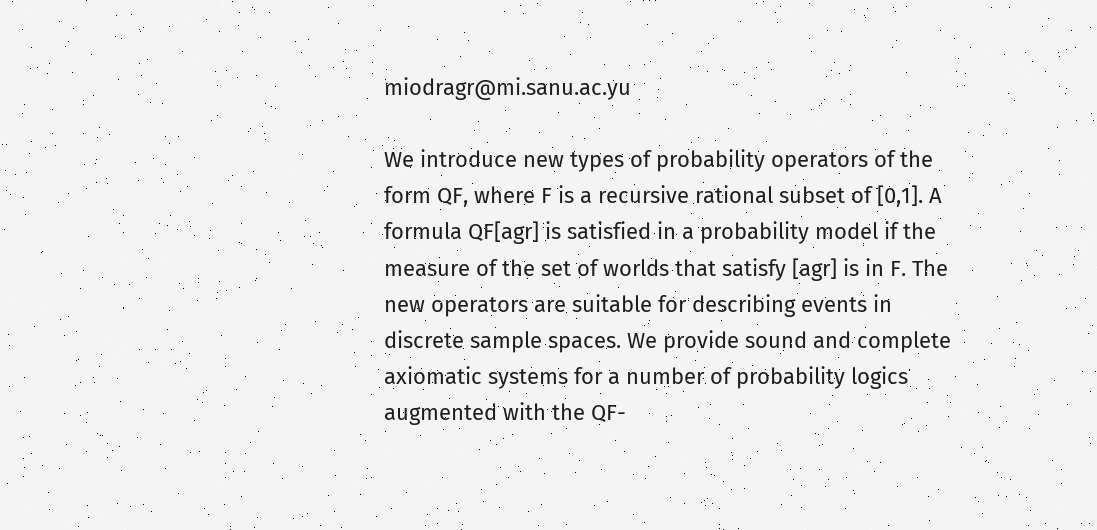miodragr@mi.sanu.ac.yu

We introduce new types of probability operators of the form QF, where F is a recursive rational subset of [0,1]. A formula QF[agr] is satisfied in a probability model if the measure of the set of worlds that satisfy [agr] is in F. The new operators are suitable for describing events in discrete sample spaces. We provide sound and complete axiomatic systems for a number of probability logics augmented with the QF-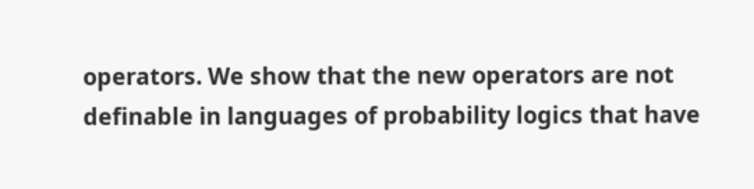operators. We show that the new operators are not definable in languages of probability logics that have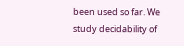been used so far. We study decidability of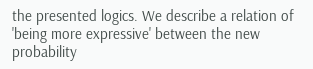the presented logics. We describe a relation of 'being more expressive' between the new probability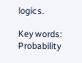logics.

Key words: Probability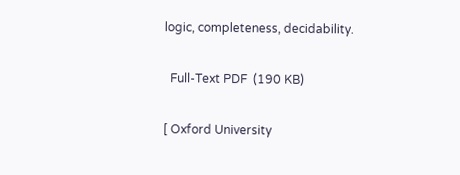logic, completeness, decidability.

  Full-Text PDF  (190 KB)

[ Oxford University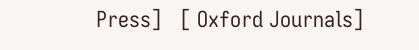Press]   [ Oxford Journals]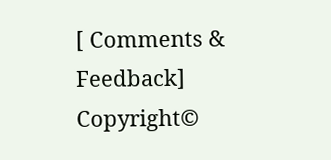[ Comments & Feedback]   Copyright©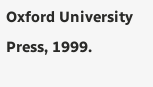Oxford University Press, 1999.